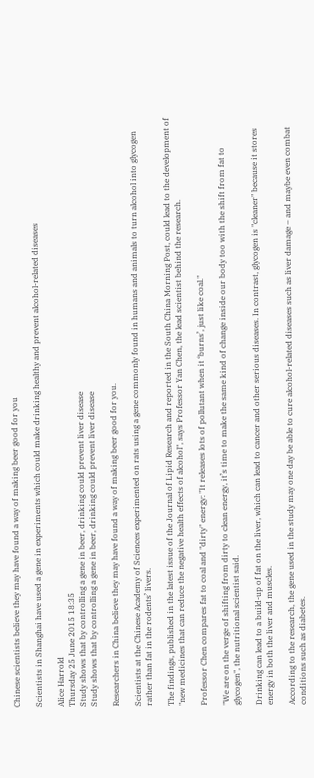Chinese scientists believe they may have found a way of making beer good for you

Scientists in Shanghai have used a gene in experiments which could make drinking healthy and prevent alcohol-related diseases

Alice Harrold
Thursday 25 June 2015 18:35
Study shows that by controlling a gene in beer, drinking could prevent liver disease
Study shows that by controlling a gene in beer, drinking could prevent liver disease

Researchers in China believe they may have found a way of making beer good for you.

Scientists at the Chinese Academy of Sciences experimented on rats using a gene commonly found in humans and animals to turn alcohol into glycogen rather than fat in the rodents’ livers.

The findings, published in the latest issue of the Journal of Lipid Research and reported in the South China Morning Post, could lead to the development of "new medicines that can reduce the negative health effects of alcohol", says Professor Yan Chen, the lead scientist behind the research.

Professor Chen compares fat to coal and "dirty" energy: "It releases lots of pollutant when it ‘burns’, just like coal."

"We are on the verge of shifting from dirty to clean energy, it’s time to make the same kind of change inside our body too with the shift from fat to glycogen", the nutritional scientist said.

Drinking can lead to a build-up of fat on the liver, which can lead to cancer and other serious diseases. In contrast, glycogen is "cleaner" because it stores energy in both the liver and muscles.

According to the research, the gene used in the study may one day be able to cure alcohol-related diseases such as liver damage – and maybe even combat conditions such as diabetes.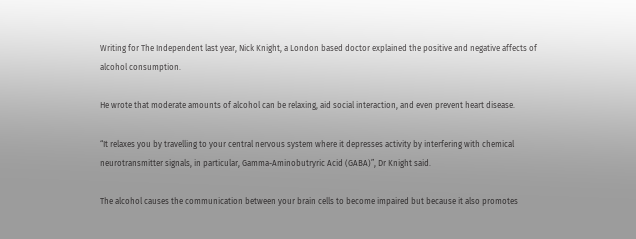Writing for The Independent last year, Nick Knight, a London based doctor explained the positive and negative affects of alcohol consumption.

He wrote that moderate amounts of alcohol can be relaxing, aid social interaction, and even prevent heart disease.

“It relaxes you by travelling to your central nervous system where it depresses activity by interfering with chemical neurotransmitter signals, in particular, Gamma-Aminobutryric Acid (GABA)”, Dr Knight said.

The alcohol causes the communication between your brain cells to become impaired but because it also promotes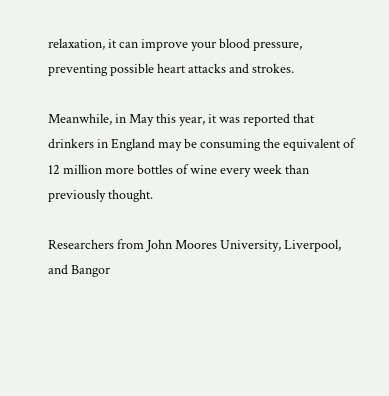relaxation, it can improve your blood pressure, preventing possible heart attacks and strokes.

Meanwhile, in May this year, it was reported that drinkers in England may be consuming the equivalent of 12 million more bottles of wine every week than previously thought.

Researchers from John Moores University, Liverpool, and Bangor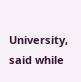University, said while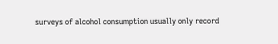surveys of alcohol consumption usually only record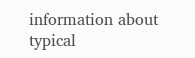information about typical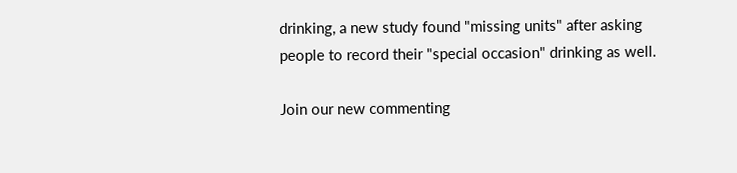drinking, a new study found "missing units" after asking people to record their "special occasion" drinking as well.

Join our new commenting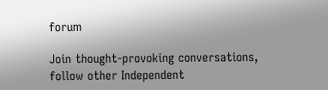forum

Join thought-provoking conversations, follow other Independent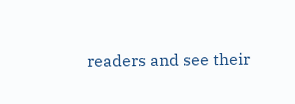readers and see their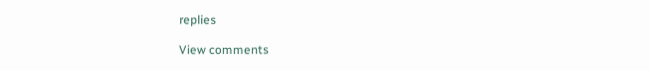replies

View comments